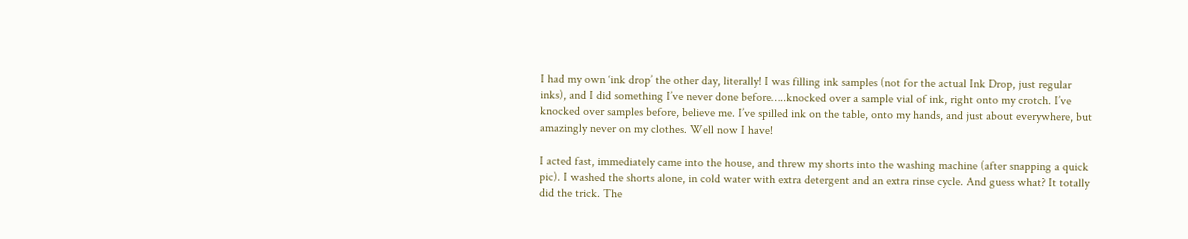I had my own ‘ink drop’ the other day, literally! I was filling ink samples (not for the actual Ink Drop, just regular inks), and I did something I’ve never done before…..knocked over a sample vial of ink, right onto my crotch. I’ve knocked over samples before, believe me. I’ve spilled ink on the table, onto my hands, and just about everywhere, but amazingly never on my clothes. Well now I have!

I acted fast, immediately came into the house, and threw my shorts into the washing machine (after snapping a quick pic). I washed the shorts alone, in cold water with extra detergent and an extra rinse cycle. And guess what? It totally did the trick. The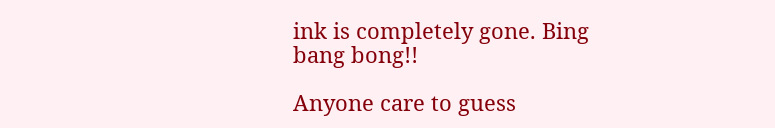ink is completely gone. Bing bang bong!!

Anyone care to guess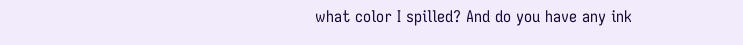what color I spilled? And do you have any ink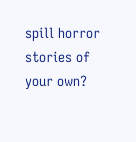spill horror stories of your own?